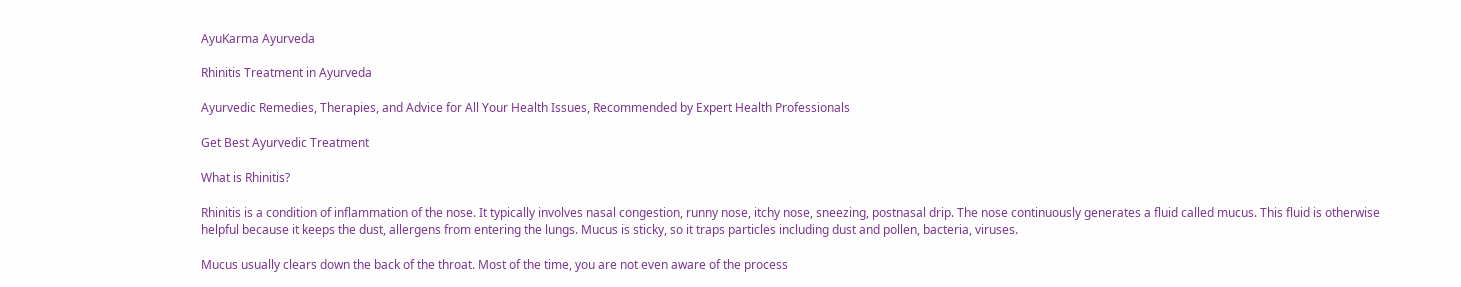AyuKarma Ayurveda

Rhinitis Treatment in Ayurveda

Ayurvedic Remedies, Therapies, and Advice for All Your Health Issues, Recommended by Expert Health Professionals

Get Best Ayurvedic Treatment

What is Rhinitis?

Rhinitis is a condition of inflammation of the nose. It typically involves nasal congestion, runny nose, itchy nose, sneezing, postnasal drip. The nose continuously generates a fluid called mucus. This fluid is otherwise helpful because it keeps the dust, allergens from entering the lungs. Mucus is sticky, so it traps particles including dust and pollen, bacteria, viruses.

Mucus usually clears down the back of the throat. Most of the time, you are not even aware of the process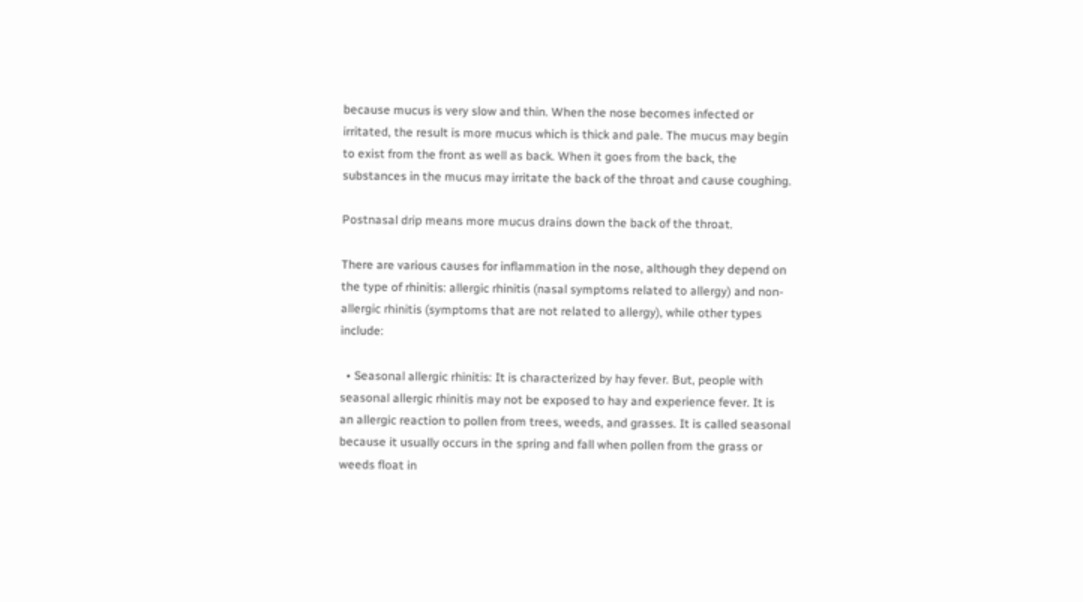because mucus is very slow and thin. When the nose becomes infected or irritated, the result is more mucus which is thick and pale. The mucus may begin to exist from the front as well as back. When it goes from the back, the substances in the mucus may irritate the back of the throat and cause coughing.

Postnasal drip means more mucus drains down the back of the throat.

There are various causes for inflammation in the nose, although they depend on the type of rhinitis: allergic rhinitis (nasal symptoms related to allergy) and non-allergic rhinitis (symptoms that are not related to allergy), while other types include:

  • Seasonal allergic rhinitis: It is characterized by hay fever. But, people with seasonal allergic rhinitis may not be exposed to hay and experience fever. It is an allergic reaction to pollen from trees, weeds, and grasses. It is called seasonal because it usually occurs in the spring and fall when pollen from the grass or weeds float in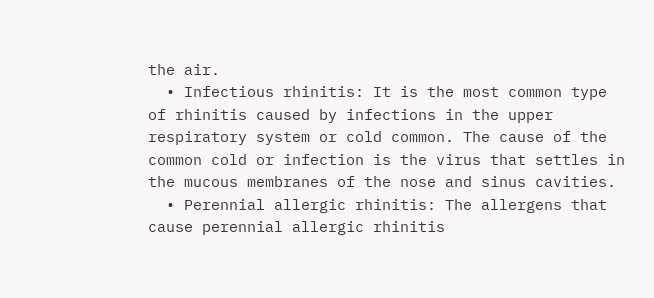the air.
  • Infectious rhinitis: It is the most common type of rhinitis caused by infections in the upper respiratory system or cold common. The cause of the common cold or infection is the virus that settles in the mucous membranes of the nose and sinus cavities.
  • Perennial allergic rhinitis: The allergens that cause perennial allergic rhinitis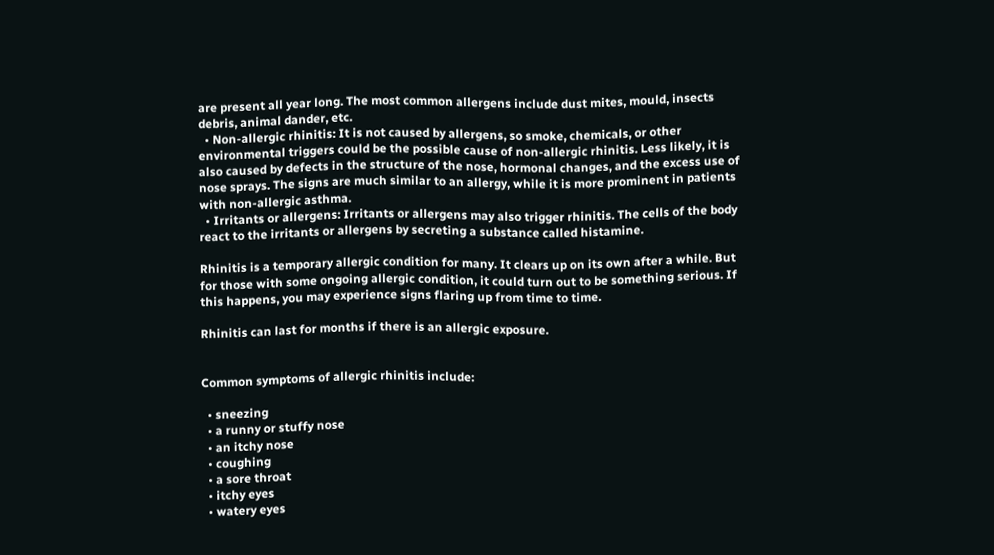are present all year long. The most common allergens include dust mites, mould, insects debris, animal dander, etc.
  • Non-allergic rhinitis: It is not caused by allergens, so smoke, chemicals, or other environmental triggers could be the possible cause of non-allergic rhinitis. Less likely, it is also caused by defects in the structure of the nose, hormonal changes, and the excess use of nose sprays. The signs are much similar to an allergy, while it is more prominent in patients with non-allergic asthma.
  • Irritants or allergens: Irritants or allergens may also trigger rhinitis. The cells of the body react to the irritants or allergens by secreting a substance called histamine.

Rhinitis is a temporary allergic condition for many. It clears up on its own after a while. But for those with some ongoing allergic condition, it could turn out to be something serious. If this happens, you may experience signs flaring up from time to time.

Rhinitis can last for months if there is an allergic exposure.


Common symptoms of allergic rhinitis include:

  • sneezing
  • a runny or stuffy nose
  • an itchy nose
  • coughing
  • a sore throat
  • itchy eyes
  • watery eyes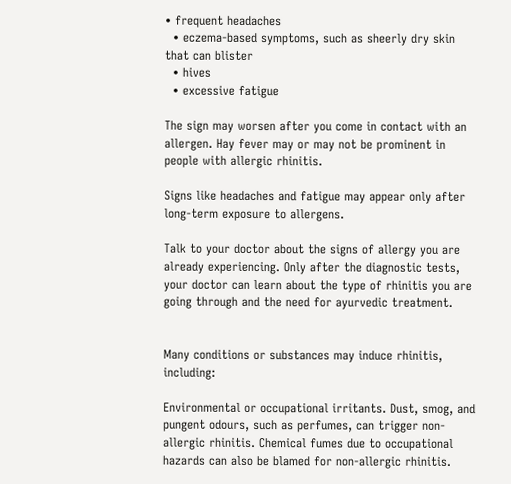• frequent headaches
  • eczema-based symptoms, such as sheerly dry skin that can blister
  • hives
  • excessive fatigue

The sign may worsen after you come in contact with an allergen. Hay fever may or may not be prominent in people with allergic rhinitis.

Signs like headaches and fatigue may appear only after long-term exposure to allergens.

Talk to your doctor about the signs of allergy you are already experiencing. Only after the diagnostic tests, your doctor can learn about the type of rhinitis you are going through and the need for ayurvedic treatment.


Many conditions or substances may induce rhinitis, including:

Environmental or occupational irritants. Dust, smog, and pungent odours, such as perfumes, can trigger non-allergic rhinitis. Chemical fumes due to occupational hazards can also be blamed for non-allergic rhinitis.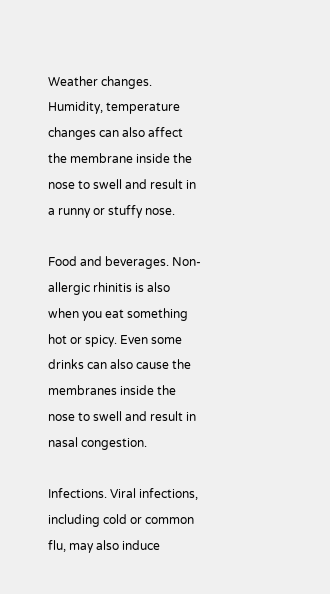Weather changes. Humidity, temperature changes can also affect the membrane inside the nose to swell and result in a runny or stuffy nose.

Food and beverages. Non-allergic rhinitis is also when you eat something hot or spicy. Even some drinks can also cause the membranes inside the nose to swell and result in nasal congestion.

Infections. Viral infections, including cold or common flu, may also induce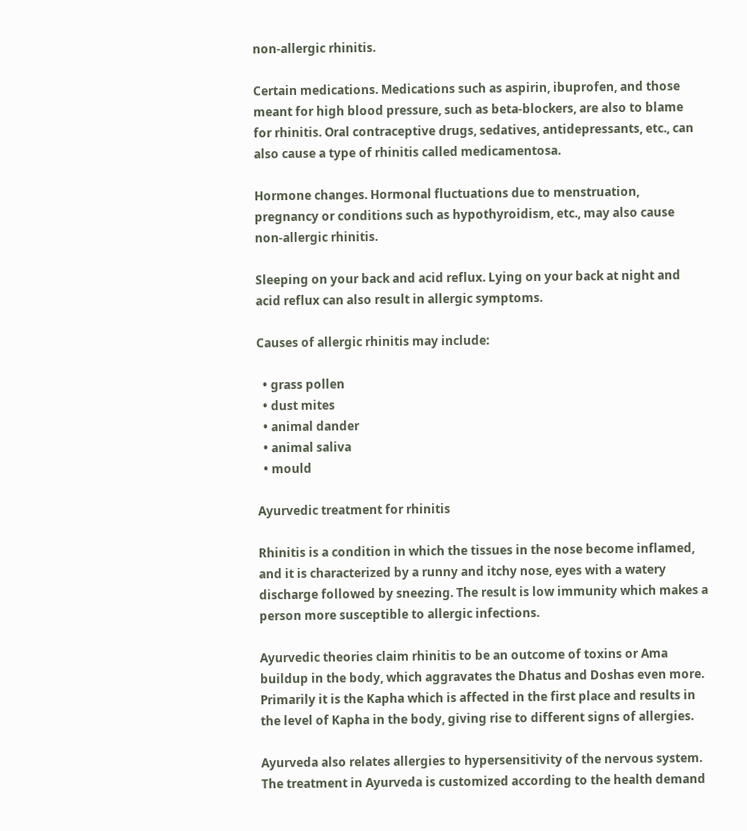non-allergic rhinitis.

Certain medications. Medications such as aspirin, ibuprofen, and those meant for high blood pressure, such as beta-blockers, are also to blame for rhinitis. Oral contraceptive drugs, sedatives, antidepressants, etc., can also cause a type of rhinitis called medicamentosa.

Hormone changes. Hormonal fluctuations due to menstruation, pregnancy or conditions such as hypothyroidism, etc., may also cause non-allergic rhinitis.

Sleeping on your back and acid reflux. Lying on your back at night and acid reflux can also result in allergic symptoms.

Causes of allergic rhinitis may include:

  • grass pollen
  • dust mites
  • animal dander
  • animal saliva
  • mould

Ayurvedic treatment for rhinitis

Rhinitis is a condition in which the tissues in the nose become inflamed, and it is characterized by a runny and itchy nose, eyes with a watery discharge followed by sneezing. The result is low immunity which makes a person more susceptible to allergic infections.

Ayurvedic theories claim rhinitis to be an outcome of toxins or Ama buildup in the body, which aggravates the Dhatus and Doshas even more. Primarily it is the Kapha which is affected in the first place and results in the level of Kapha in the body, giving rise to different signs of allergies.

Ayurveda also relates allergies to hypersensitivity of the nervous system. The treatment in Ayurveda is customized according to the health demand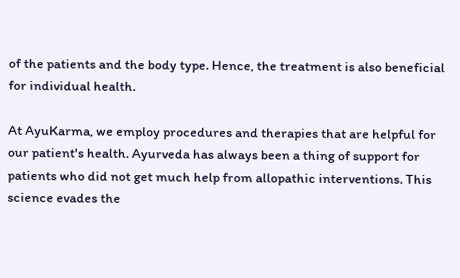of the patients and the body type. Hence, the treatment is also beneficial for individual health.

At AyuKarma, we employ procedures and therapies that are helpful for our patient's health. Ayurveda has always been a thing of support for patients who did not get much help from allopathic interventions. This science evades the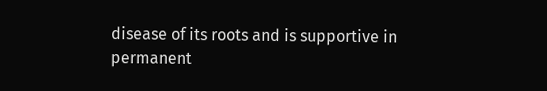disease of its roots and is supportive in permanent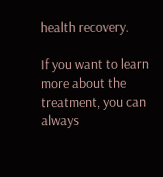health recovery.

If you want to learn more about the treatment, you can always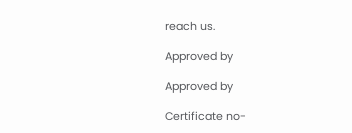reach us.

Approved by

Approved by

Certificate no-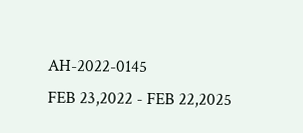AH-2022-0145
FEB 23,2022 - FEB 22,2025